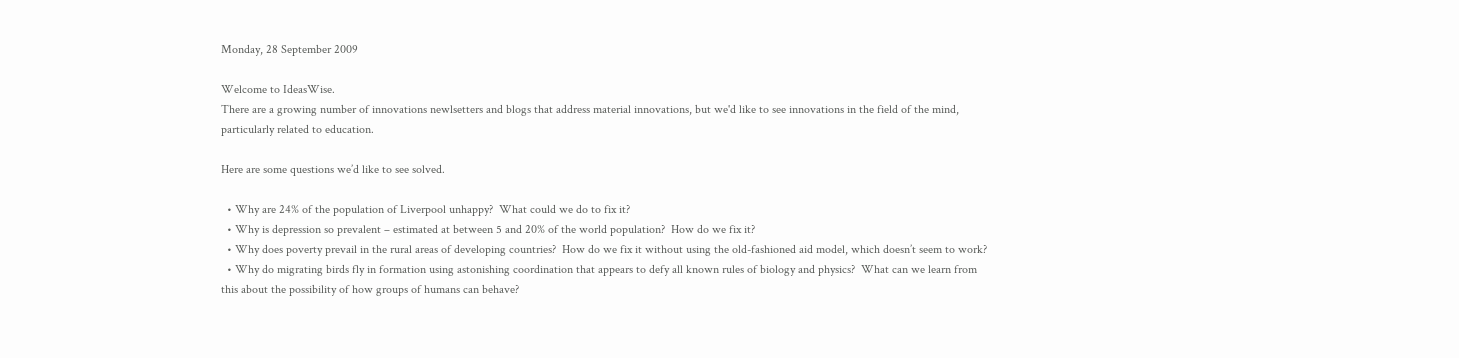Monday, 28 September 2009

Welcome to IdeasWise.
There are a growing number of innovations newlsetters and blogs that address material innovations, but we'd like to see innovations in the field of the mind, particularly related to education.

Here are some questions we’d like to see solved.

  • Why are 24% of the population of Liverpool unhappy?  What could we do to fix it?
  • Why is depression so prevalent – estimated at between 5 and 20% of the world population?  How do we fix it?
  • Why does poverty prevail in the rural areas of developing countries?  How do we fix it without using the old-fashioned aid model, which doesn’t seem to work?
  • Why do migrating birds fly in formation using astonishing coordination that appears to defy all known rules of biology and physics?  What can we learn from this about the possibility of how groups of humans can behave?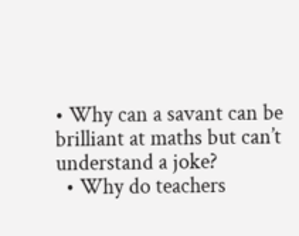• Why can a savant can be brilliant at maths but can’t understand a joke?
  • Why do teachers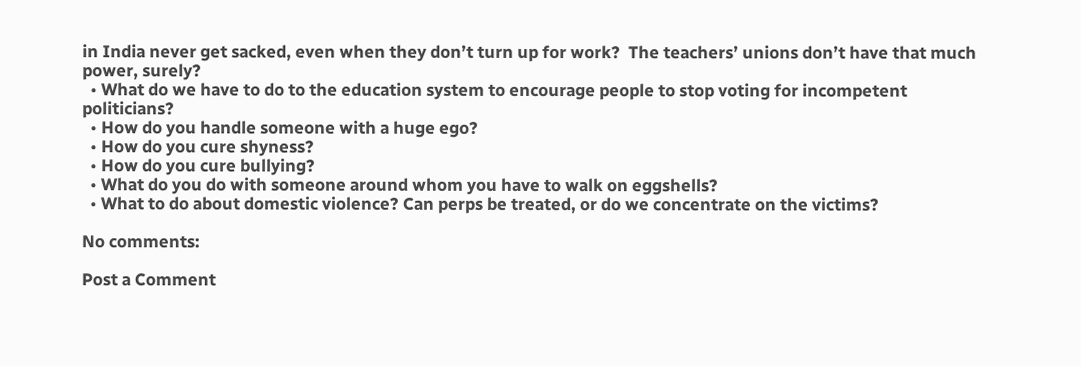in India never get sacked, even when they don’t turn up for work?  The teachers’ unions don’t have that much power, surely?
  • What do we have to do to the education system to encourage people to stop voting for incompetent politicians?
  • How do you handle someone with a huge ego?
  • How do you cure shyness?
  • How do you cure bullying?
  • What do you do with someone around whom you have to walk on eggshells?
  • What to do about domestic violence? Can perps be treated, or do we concentrate on the victims?

No comments:

Post a Comment